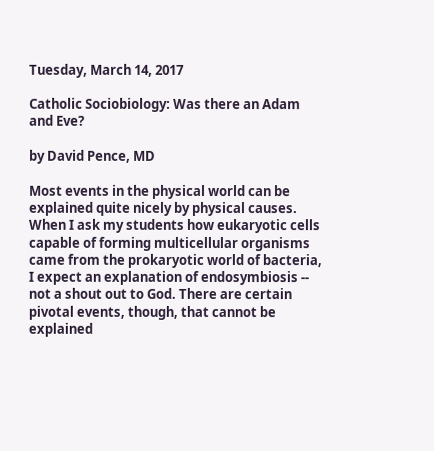Tuesday, March 14, 2017

Catholic Sociobiology: Was there an Adam and Eve?

by David Pence, MD

Most events in the physical world can be explained quite nicely by physical causes. When I ask my students how eukaryotic cells capable of forming multicellular organisms came from the prokaryotic world of bacteria, I expect an explanation of endosymbiosis -- not a shout out to God. There are certain pivotal events, though, that cannot be explained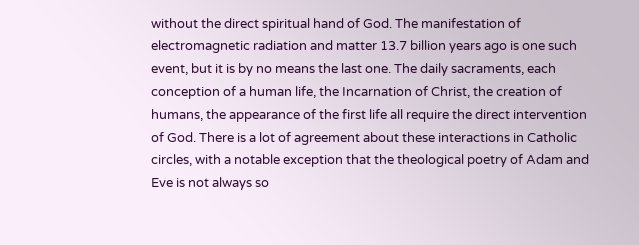without the direct spiritual hand of God. The manifestation of electromagnetic radiation and matter 13.7 billion years ago is one such event, but it is by no means the last one. The daily sacraments, each conception of a human life, the Incarnation of Christ, the creation of humans, the appearance of the first life all require the direct intervention of God. There is a lot of agreement about these interactions in Catholic circles, with a notable exception that the theological poetry of Adam and Eve is not always so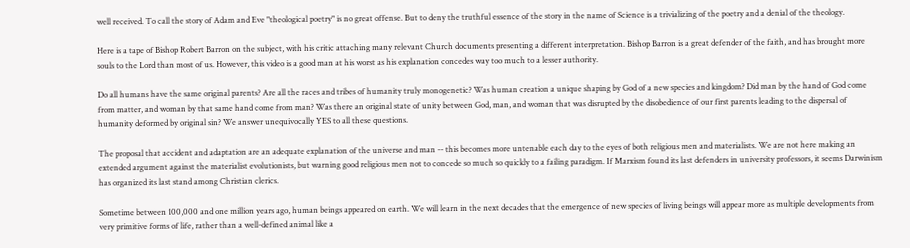well received. To call the story of Adam and Eve "theological poetry" is no great offense. But to deny the truthful essence of the story in the name of Science is a trivializing of the poetry and a denial of the theology.

Here is a tape of Bishop Robert Barron on the subject, with his critic attaching many relevant Church documents presenting a different interpretation. Bishop Barron is a great defender of the faith, and has brought more souls to the Lord than most of us. However, this video is a good man at his worst as his explanation concedes way too much to a lesser authority.

Do all humans have the same original parents? Are all the races and tribes of humanity truly monogenetic? Was human creation a unique shaping by God of a new species and kingdom? Did man by the hand of God come from matter, and woman by that same hand come from man? Was there an original state of unity between God, man, and woman that was disrupted by the disobedience of our first parents leading to the dispersal of humanity deformed by original sin? We answer unequivocally YES to all these questions.

The proposal that accident and adaptation are an adequate explanation of the universe and man -- this becomes more untenable each day to the eyes of both religious men and materialists. We are not here making an extended argument against the materialist evolutionists, but warning good religious men not to concede so much so quickly to a failing paradigm. If Marxism found its last defenders in university professors, it seems Darwinism has organized its last stand among Christian clerics.

Sometime between 100,000 and one million years ago, human beings appeared on earth. We will learn in the next decades that the emergence of new species of living beings will appear more as multiple developments from very primitive forms of life, rather than a well-defined animal like a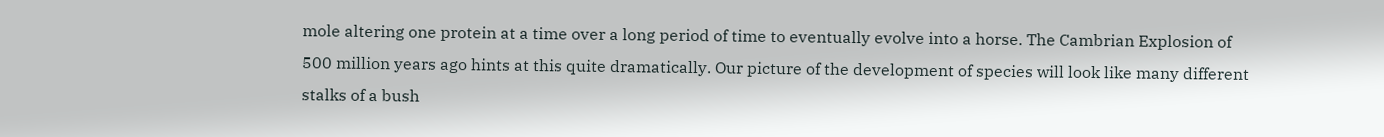mole altering one protein at a time over a long period of time to eventually evolve into a horse. The Cambrian Explosion of 500 million years ago hints at this quite dramatically. Our picture of the development of species will look like many different stalks of a bush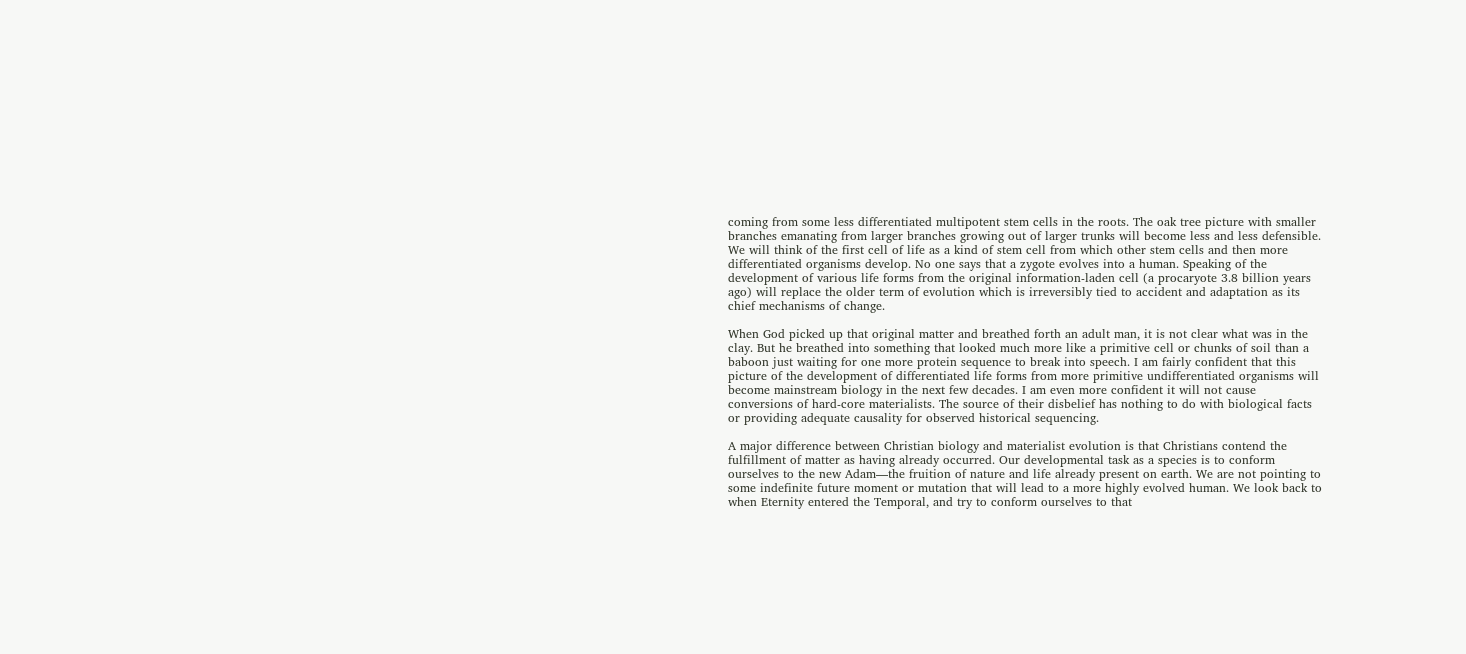coming from some less differentiated multipotent stem cells in the roots. The oak tree picture with smaller branches emanating from larger branches growing out of larger trunks will become less and less defensible. We will think of the first cell of life as a kind of stem cell from which other stem cells and then more differentiated organisms develop. No one says that a zygote evolves into a human. Speaking of the development of various life forms from the original information-laden cell (a procaryote 3.8 billion years ago) will replace the older term of evolution which is irreversibly tied to accident and adaptation as its chief mechanisms of change.

When God picked up that original matter and breathed forth an adult man, it is not clear what was in the clay. But he breathed into something that looked much more like a primitive cell or chunks of soil than a baboon just waiting for one more protein sequence to break into speech. I am fairly confident that this picture of the development of differentiated life forms from more primitive undifferentiated organisms will become mainstream biology in the next few decades. I am even more confident it will not cause conversions of hard-core materialists. The source of their disbelief has nothing to do with biological facts or providing adequate causality for observed historical sequencing.

A major difference between Christian biology and materialist evolution is that Christians contend the fulfillment of matter as having already occurred. Our developmental task as a species is to conform ourselves to the new Adam—the fruition of nature and life already present on earth. We are not pointing to some indefinite future moment or mutation that will lead to a more highly evolved human. We look back to when Eternity entered the Temporal, and try to conform ourselves to that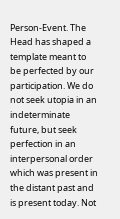Person-Event. The Head has shaped a template meant to be perfected by our participation. We do not seek utopia in an indeterminate future, but seek perfection in an interpersonal order which was present in the distant past and is present today. Not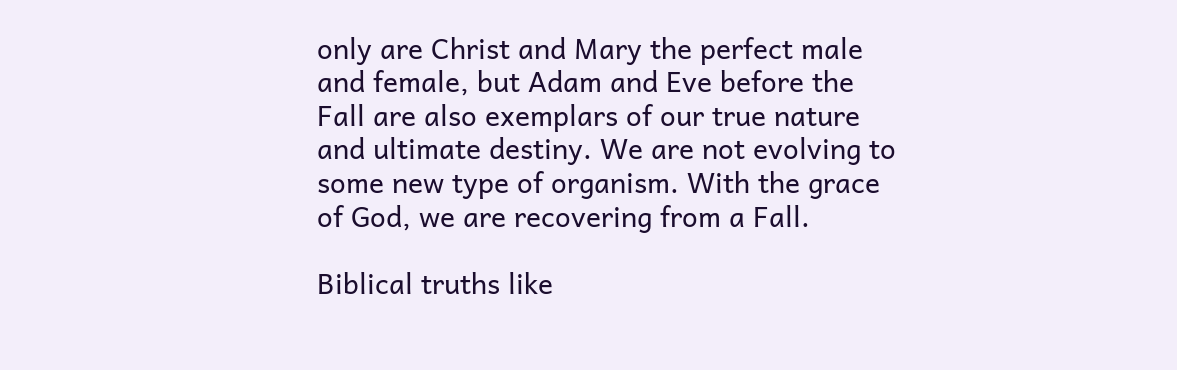only are Christ and Mary the perfect male and female, but Adam and Eve before the Fall are also exemplars of our true nature and ultimate destiny. We are not evolving to some new type of organism. With the grace of God, we are recovering from a Fall.

Biblical truths like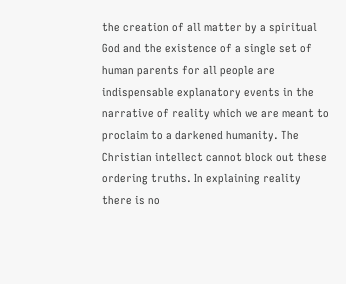the creation of all matter by a spiritual God and the existence of a single set of human parents for all people are indispensable explanatory events in the narrative of reality which we are meant to proclaim to a darkened humanity. The Christian intellect cannot block out these ordering truths. In explaining reality there is no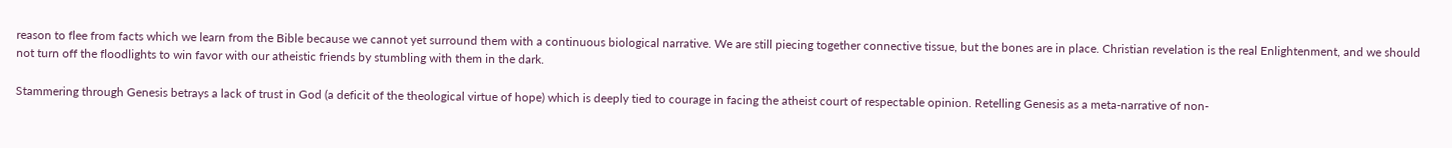reason to flee from facts which we learn from the Bible because we cannot yet surround them with a continuous biological narrative. We are still piecing together connective tissue, but the bones are in place. Christian revelation is the real Enlightenment, and we should not turn off the floodlights to win favor with our atheistic friends by stumbling with them in the dark.

Stammering through Genesis betrays a lack of trust in God (a deficit of the theological virtue of hope) which is deeply tied to courage in facing the atheist court of respectable opinion. Retelling Genesis as a meta-narrative of non-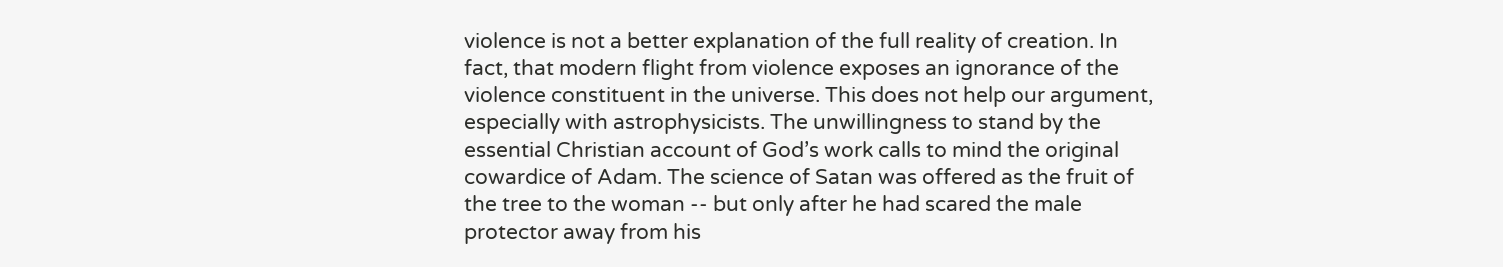violence is not a better explanation of the full reality of creation. In fact, that modern flight from violence exposes an ignorance of the violence constituent in the universe. This does not help our argument, especially with astrophysicists. The unwillingness to stand by the essential Christian account of God’s work calls to mind the original cowardice of Adam. The science of Satan was offered as the fruit of the tree to the woman -- but only after he had scared the male protector away from his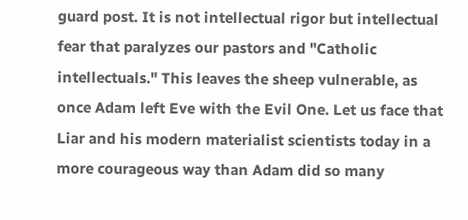guard post. It is not intellectual rigor but intellectual fear that paralyzes our pastors and "Catholic intellectuals." This leaves the sheep vulnerable, as once Adam left Eve with the Evil One. Let us face that Liar and his modern materialist scientists today in a more courageous way than Adam did so many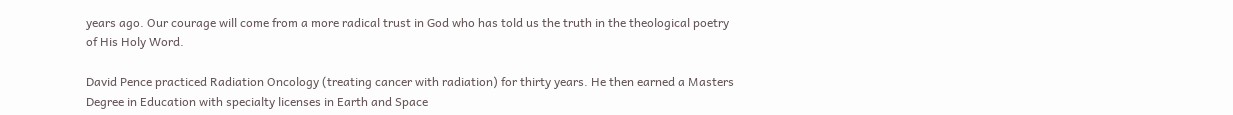years ago. Our courage will come from a more radical trust in God who has told us the truth in the theological poetry of His Holy Word.

David Pence practiced Radiation Oncology (treating cancer with radiation) for thirty years. He then earned a Masters Degree in Education with specialty licenses in Earth and Space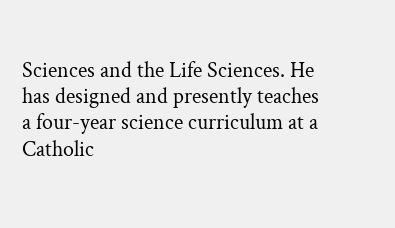Sciences and the Life Sciences. He has designed and presently teaches a four-year science curriculum at a Catholic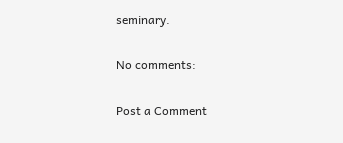seminary.

No comments:

Post a Comment